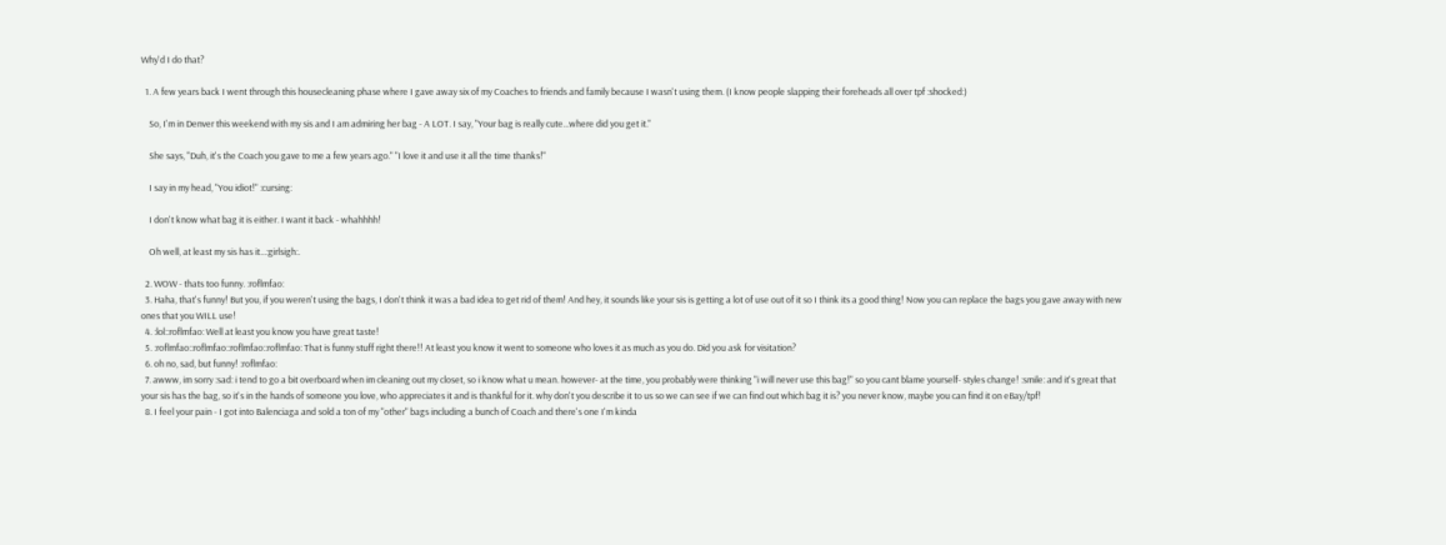Why'd I do that?

  1. A few years back I went through this housecleaning phase where I gave away six of my Coaches to friends and family because I wasn't using them. (I know people slapping their foreheads all over tpf :shocked:)

    So, I'm in Denver this weekend with my sis and I am admiring her bag - A LOT. I say, "Your bag is really cute...where did you get it."

    She says, "Duh, it's the Coach you gave to me a few years ago." "I love it and use it all the time thanks!"

    I say in my head, "You idiot!" :cursing:

    I don't know what bag it is either. I want it back - whahhhh!

    Oh well, at least my sis has it...:girlsigh:.

  2. WOW - thats too funny. :roflmfao:
  3. Haha, that's funny! But you, if you weren't using the bags, I don't think it was a bad idea to get rid of them! And hey, it sounds like your sis is getting a lot of use out of it so I think its a good thing! Now you can replace the bags you gave away with new ones that you WILL use!
  4. :lol::roflmfao: Well at least you know you have great taste!
  5. :roflmfao::roflmfao::roflmfao::roflmfao: That is funny stuff right there!! At least you know it went to someone who loves it as much as you do. Did you ask for visitation?
  6. oh no, sad, but funny! :roflmfao:
  7. awww, im sorry :sad: i tend to go a bit overboard when im cleaning out my closet, so i know what u mean. however- at the time, you probably were thinking "i will never use this bag!" so you cant blame yourself- styles change! :smile: and it's great that your sis has the bag, so it's in the hands of someone you love, who appreciates it and is thankful for it. why don't you describe it to us so we can see if we can find out which bag it is? you never know, maybe you can find it on eBay/tpf!
  8. I feel your pain - I got into Balenciaga and sold a ton of my "other" bags including a bunch of Coach and there's one I'm kinda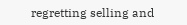regretting selling and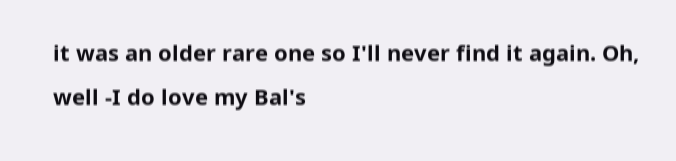it was an older rare one so I'll never find it again. Oh, well -I do love my Bal's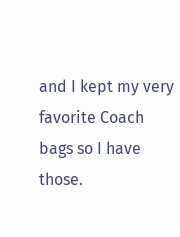and I kept my very favorite Coach bags so I have those.